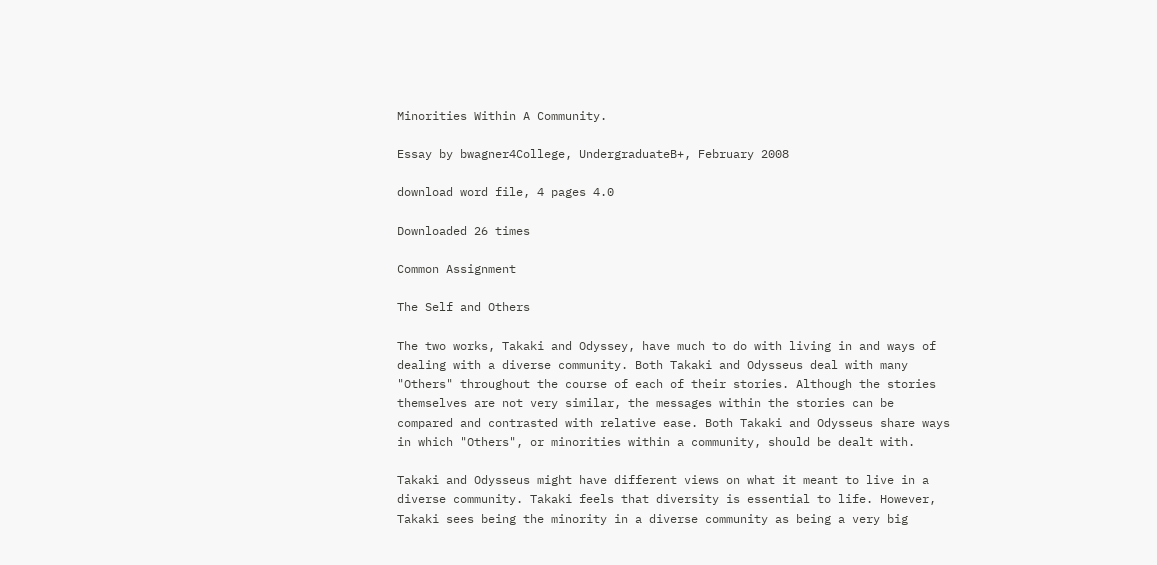Minorities Within A Community.

Essay by bwagner4College, UndergraduateB+, February 2008

download word file, 4 pages 4.0

Downloaded 26 times

Common Assignment

The Self and Others

The two works, Takaki and Odyssey, have much to do with living in and ways of dealing with a diverse community. Both Takaki and Odysseus deal with many "Others" throughout the course of each of their stories. Although the stories themselves are not very similar, the messages within the stories can be compared and contrasted with relative ease. Both Takaki and Odysseus share ways in which "Others", or minorities within a community, should be dealt with.

Takaki and Odysseus might have different views on what it meant to live in a diverse community. Takaki feels that diversity is essential to life. However, Takaki sees being the minority in a diverse community as being a very big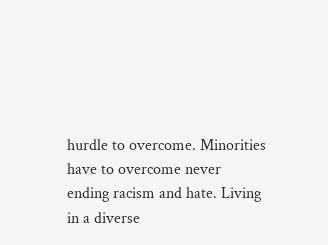hurdle to overcome. Minorities have to overcome never ending racism and hate. Living in a diverse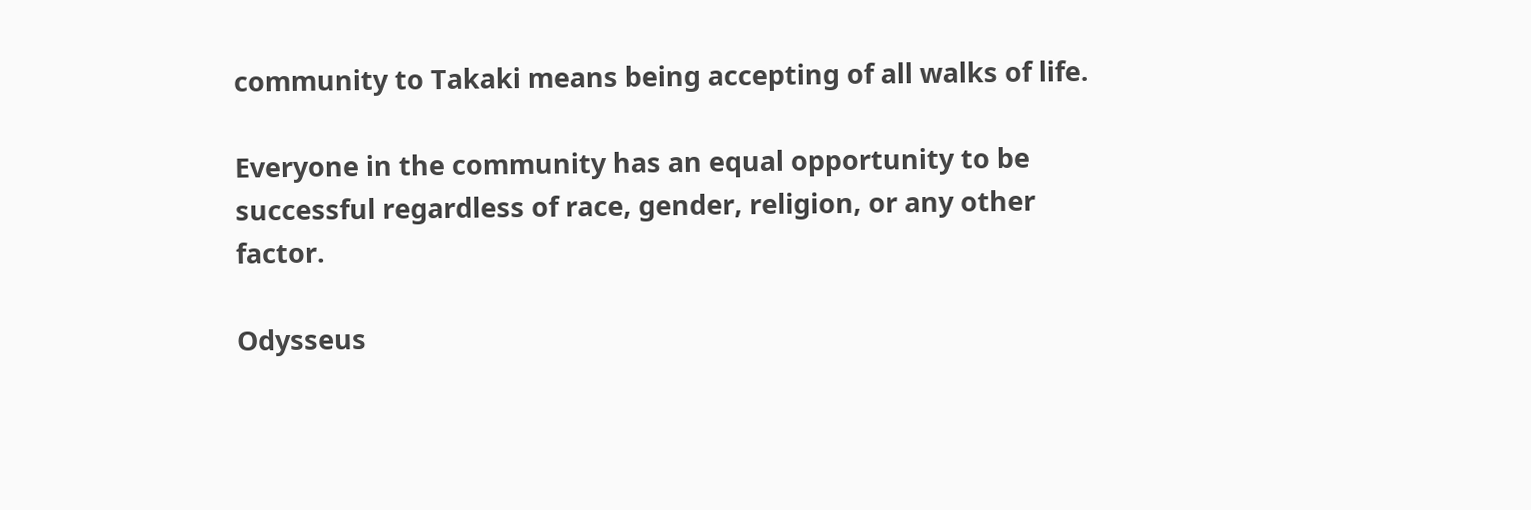community to Takaki means being accepting of all walks of life.

Everyone in the community has an equal opportunity to be successful regardless of race, gender, religion, or any other factor.

Odysseus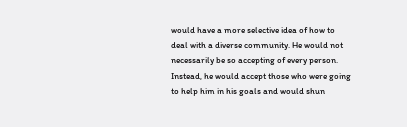would have a more selective idea of how to deal with a diverse community. He would not necessarily be so accepting of every person. Instead, he would accept those who were going to help him in his goals and would shun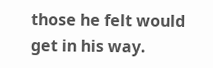those he felt would get in his way.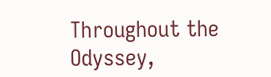Throughout the Odyssey,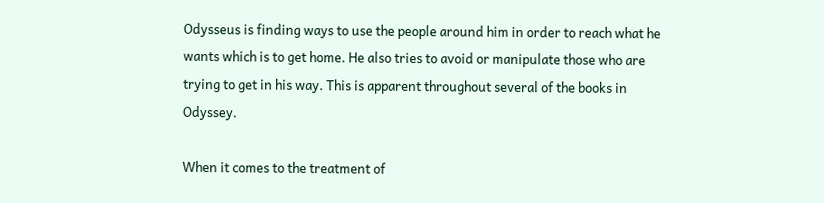Odysseus is finding ways to use the people around him in order to reach what he wants which is to get home. He also tries to avoid or manipulate those who are trying to get in his way. This is apparent throughout several of the books in Odyssey.

When it comes to the treatment of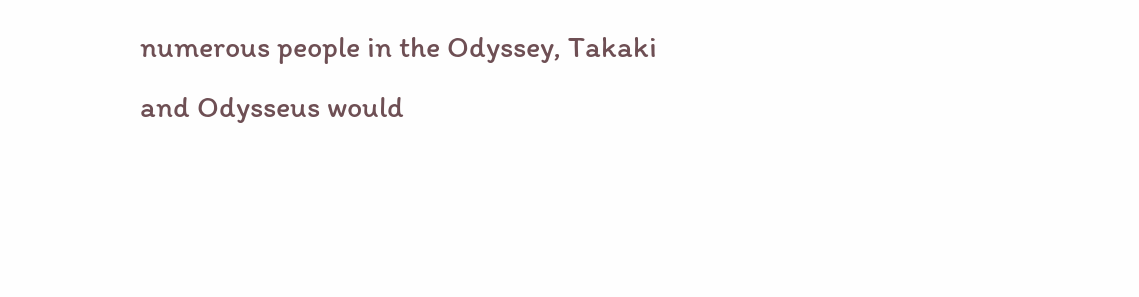numerous people in the Odyssey, Takaki and Odysseus would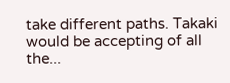take different paths. Takaki would be accepting of all the...